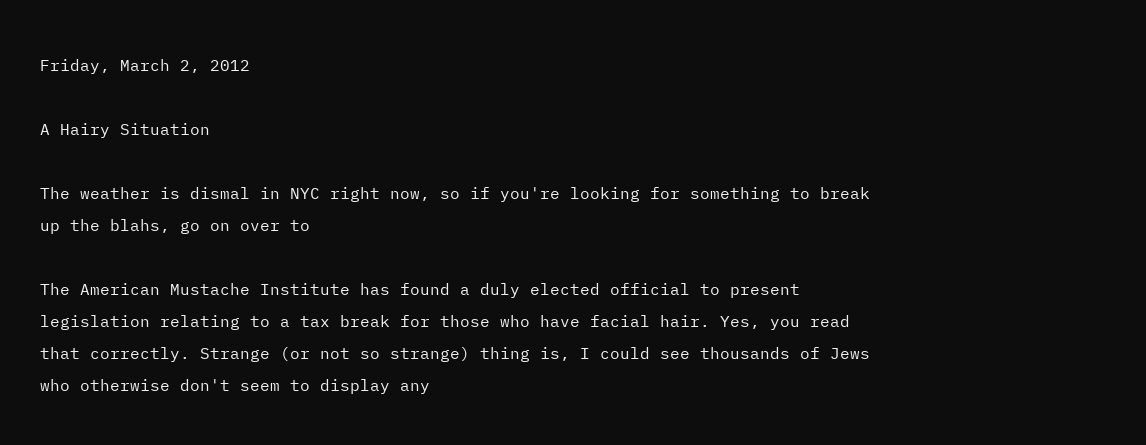Friday, March 2, 2012

A Hairy Situation

The weather is dismal in NYC right now, so if you're looking for something to break up the blahs, go on over to

The American Mustache Institute has found a duly elected official to present legislation relating to a tax break for those who have facial hair. Yes, you read that correctly. Strange (or not so strange) thing is, I could see thousands of Jews who otherwise don't seem to display any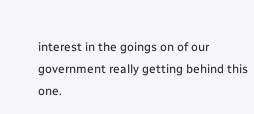interest in the goings on of our government really getting behind this one.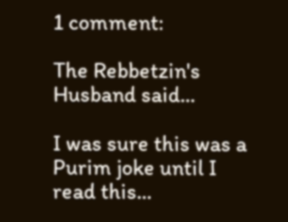1 comment:

The Rebbetzin's Husband said...

I was sure this was a Purim joke until I read this...